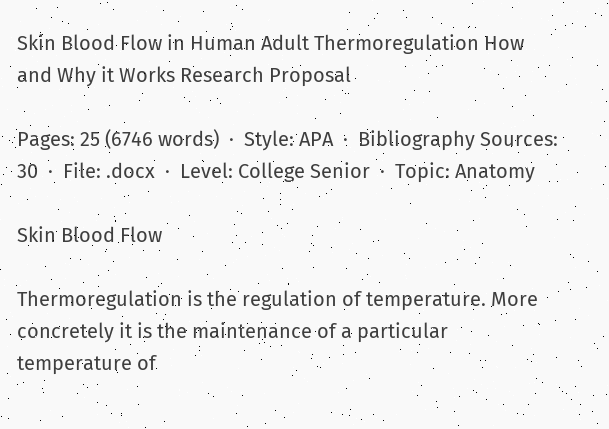Skin Blood Flow in Human Adult Thermoregulation How and Why it Works Research Proposal

Pages: 25 (6746 words)  ·  Style: APA  ·  Bibliography Sources: 30  ·  File: .docx  ·  Level: College Senior  ·  Topic: Anatomy

Skin Blood Flow

Thermoregulation is the regulation of temperature. More concretely it is the maintenance of a particular temperature of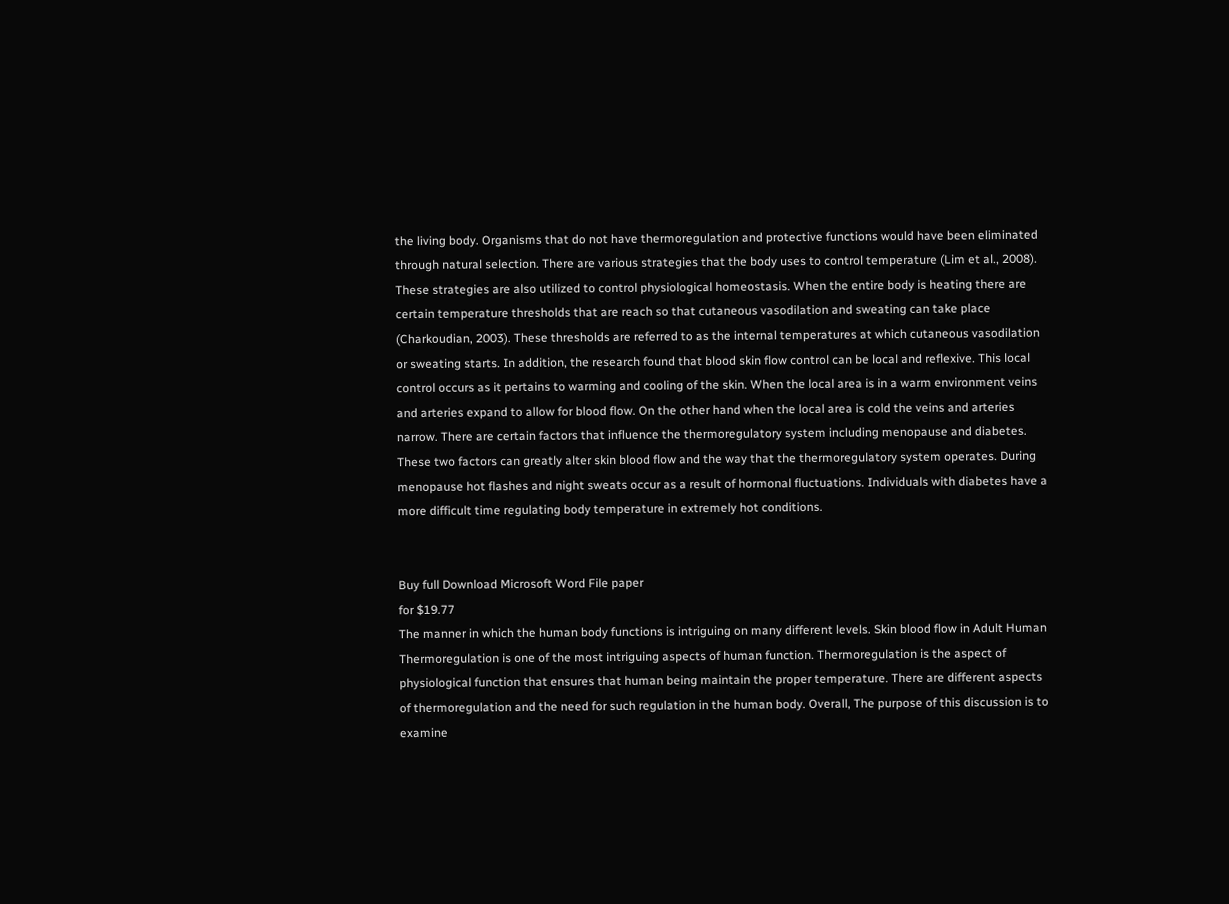the living body. Organisms that do not have thermoregulation and protective functions would have been eliminated through natural selection. There are various strategies that the body uses to control temperature (Lim et al., 2008). These strategies are also utilized to control physiological homeostasis. When the entire body is heating there are certain temperature thresholds that are reach so that cutaneous vasodilation and sweating can take place (Charkoudian, 2003). These thresholds are referred to as the internal temperatures at which cutaneous vasodilation or sweating starts. In addition, the research found that blood skin flow control can be local and reflexive. This local control occurs as it pertains to warming and cooling of the skin. When the local area is in a warm environment veins and arteries expand to allow for blood flow. On the other hand when the local area is cold the veins and arteries narrow. There are certain factors that influence the thermoregulatory system including menopause and diabetes. These two factors can greatly alter skin blood flow and the way that the thermoregulatory system operates. During menopause hot flashes and night sweats occur as a result of hormonal fluctuations. Individuals with diabetes have a more difficult time regulating body temperature in extremely hot conditions.


Buy full Download Microsoft Word File paper
for $19.77
The manner in which the human body functions is intriguing on many different levels. Skin blood flow in Adult Human Thermoregulation is one of the most intriguing aspects of human function. Thermoregulation is the aspect of physiological function that ensures that human being maintain the proper temperature. There are different aspects of thermoregulation and the need for such regulation in the human body. Overall, The purpose of this discussion is to examine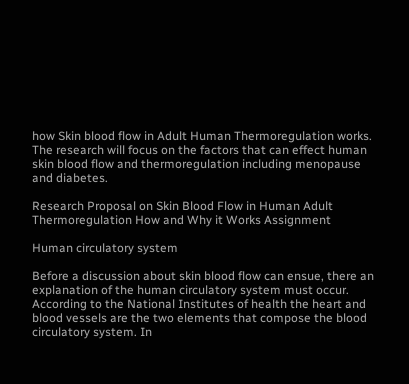how Skin blood flow in Adult Human Thermoregulation works. The research will focus on the factors that can effect human skin blood flow and thermoregulation including menopause and diabetes.

Research Proposal on Skin Blood Flow in Human Adult Thermoregulation How and Why it Works Assignment

Human circulatory system

Before a discussion about skin blood flow can ensue, there an explanation of the human circulatory system must occur. According to the National Institutes of health the heart and blood vessels are the two elements that compose the blood circulatory system. In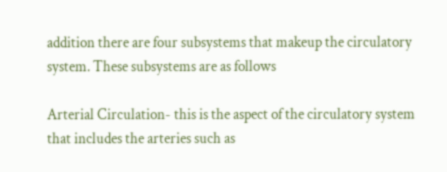addition there are four subsystems that makeup the circulatory system. These subsystems are as follows

Arterial Circulation- this is the aspect of the circulatory system that includes the arteries such as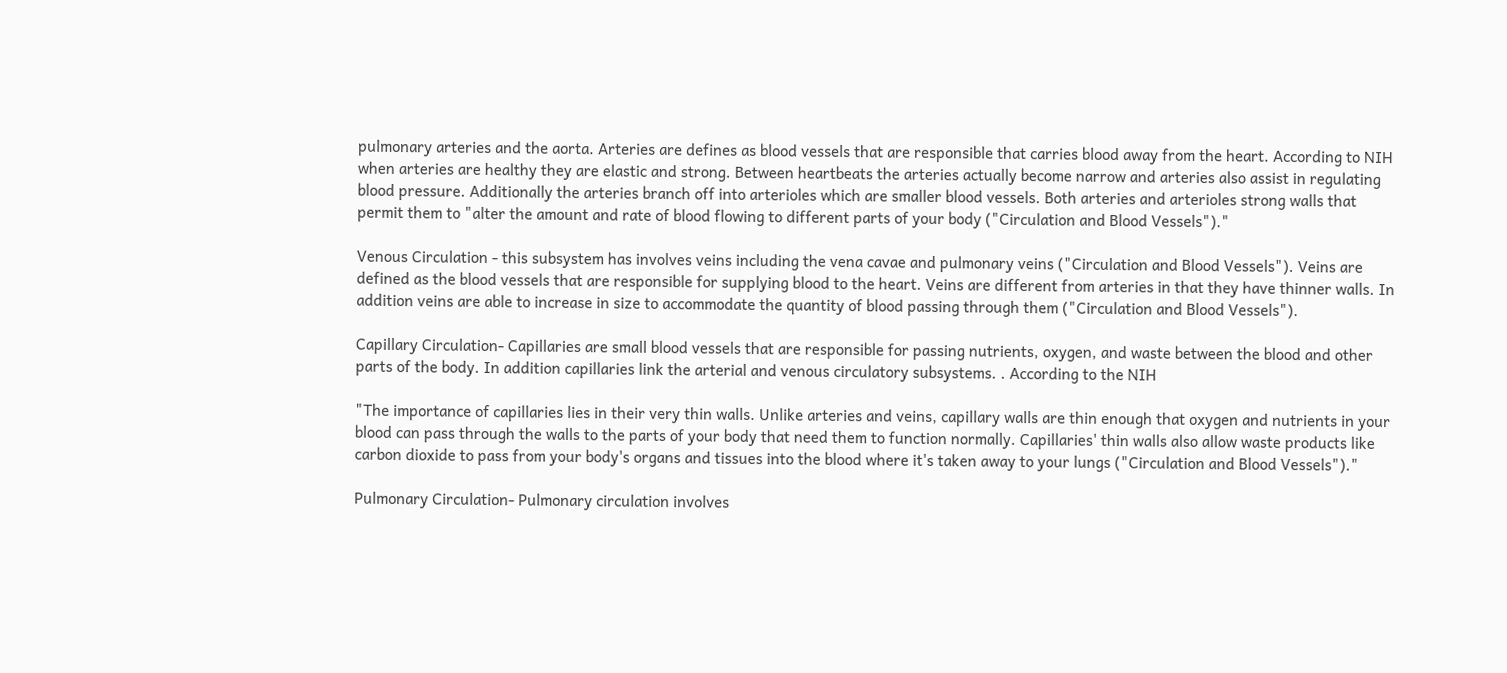pulmonary arteries and the aorta. Arteries are defines as blood vessels that are responsible that carries blood away from the heart. According to NIH when arteries are healthy they are elastic and strong. Between heartbeats the arteries actually become narrow and arteries also assist in regulating blood pressure. Additionally the arteries branch off into arterioles which are smaller blood vessels. Both arteries and arterioles strong walls that permit them to "alter the amount and rate of blood flowing to different parts of your body ("Circulation and Blood Vessels")."

Venous Circulation - this subsystem has involves veins including the vena cavae and pulmonary veins ("Circulation and Blood Vessels"). Veins are defined as the blood vessels that are responsible for supplying blood to the heart. Veins are different from arteries in that they have thinner walls. In addition veins are able to increase in size to accommodate the quantity of blood passing through them ("Circulation and Blood Vessels").

Capillary Circulation- Capillaries are small blood vessels that are responsible for passing nutrients, oxygen, and waste between the blood and other parts of the body. In addition capillaries link the arterial and venous circulatory subsystems. . According to the NIH

"The importance of capillaries lies in their very thin walls. Unlike arteries and veins, capillary walls are thin enough that oxygen and nutrients in your blood can pass through the walls to the parts of your body that need them to function normally. Capillaries' thin walls also allow waste products like carbon dioxide to pass from your body's organs and tissues into the blood where it's taken away to your lungs ("Circulation and Blood Vessels")."

Pulmonary Circulation- Pulmonary circulation involves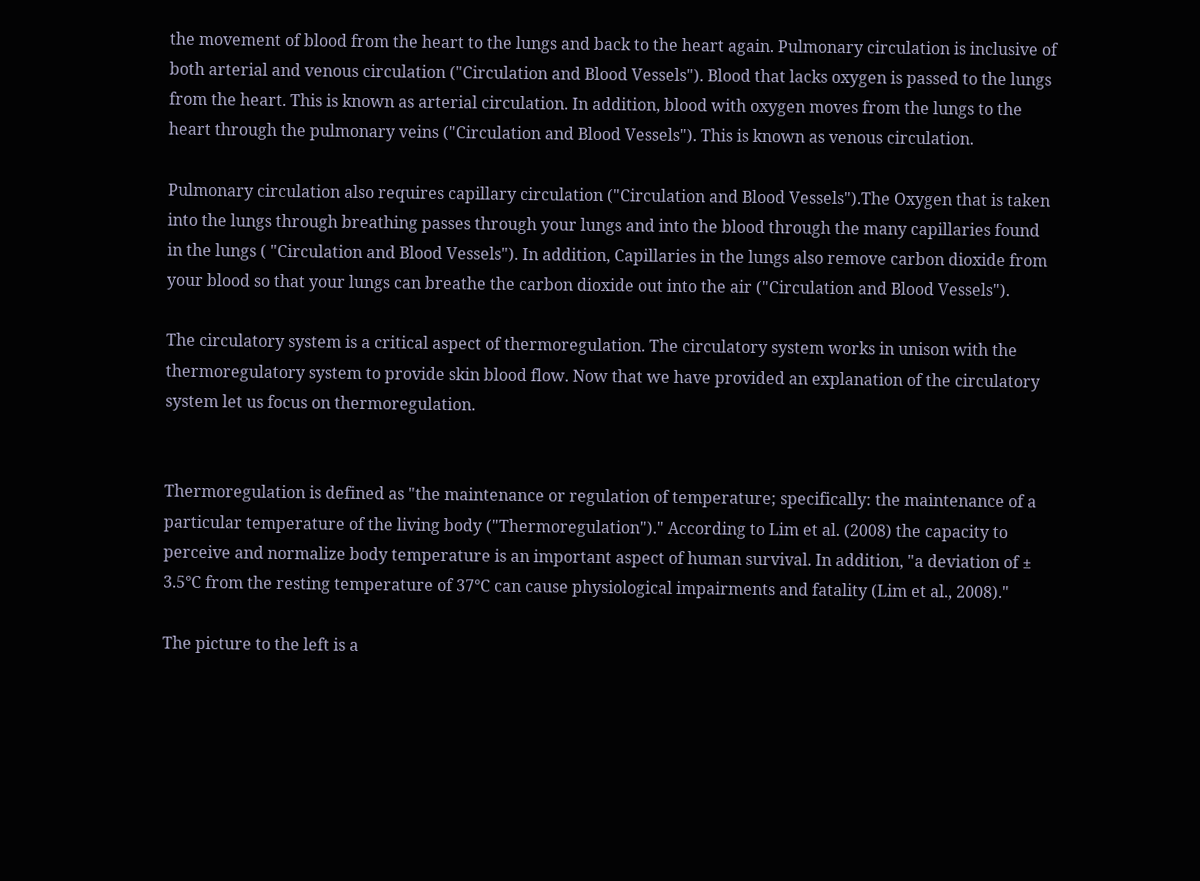the movement of blood from the heart to the lungs and back to the heart again. Pulmonary circulation is inclusive of both arterial and venous circulation ("Circulation and Blood Vessels"). Blood that lacks oxygen is passed to the lungs from the heart. This is known as arterial circulation. In addition, blood with oxygen moves from the lungs to the heart through the pulmonary veins ("Circulation and Blood Vessels"). This is known as venous circulation.

Pulmonary circulation also requires capillary circulation ("Circulation and Blood Vessels").The Oxygen that is taken into the lungs through breathing passes through your lungs and into the blood through the many capillaries found in the lungs ( "Circulation and Blood Vessels"). In addition, Capillaries in the lungs also remove carbon dioxide from your blood so that your lungs can breathe the carbon dioxide out into the air ("Circulation and Blood Vessels").

The circulatory system is a critical aspect of thermoregulation. The circulatory system works in unison with the thermoregulatory system to provide skin blood flow. Now that we have provided an explanation of the circulatory system let us focus on thermoregulation.


Thermoregulation is defined as "the maintenance or regulation of temperature; specifically: the maintenance of a particular temperature of the living body ("Thermoregulation")." According to Lim et al. (2008) the capacity to perceive and normalize body temperature is an important aspect of human survival. In addition, "a deviation of ± 3.5°C from the resting temperature of 37°C can cause physiological impairments and fatality (Lim et al., 2008)."

The picture to the left is a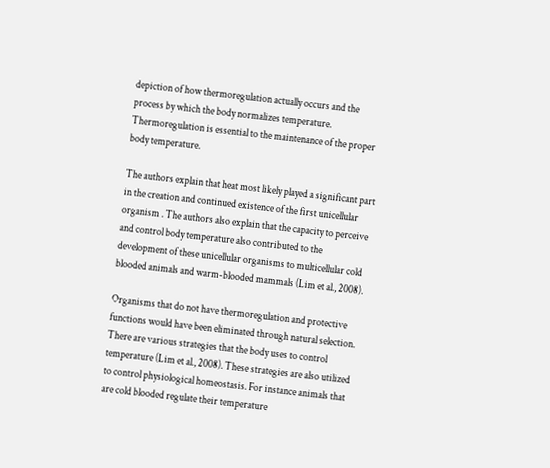depiction of how thermoregulation actually occurs and the process by which the body normalizes temperature. Thermoregulation is essential to the maintenance of the proper body temperature.

The authors explain that heat most likely played a significant part in the creation and continued existence of the first unicellular organism . The authors also explain that the capacity to perceive and control body temperature also contributed to the development of these unicellular organisms to multicellular cold blooded animals and warm-blooded mammals (Lim et al., 2008).

Organisms that do not have thermoregulation and protective functions would have been eliminated through natural selection. There are various strategies that the body uses to control temperature (Lim et al., 2008). These strategies are also utilized to control physiological homeostasis. For instance animals that are cold blooded regulate their temperature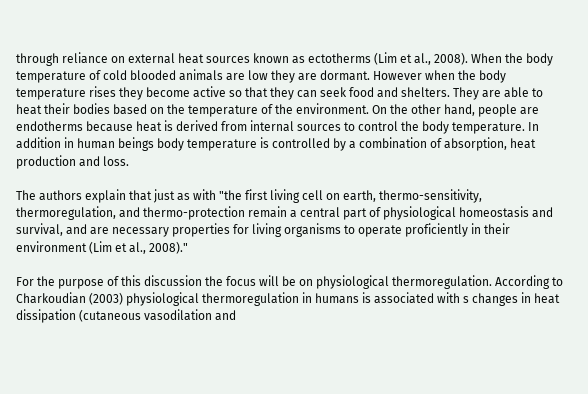through reliance on external heat sources known as ectotherms (Lim et al., 2008). When the body temperature of cold blooded animals are low they are dormant. However when the body temperature rises they become active so that they can seek food and shelters. They are able to heat their bodies based on the temperature of the environment. On the other hand, people are endotherms because heat is derived from internal sources to control the body temperature. In addition in human beings body temperature is controlled by a combination of absorption, heat production and loss.

The authors explain that just as with "the first living cell on earth, thermo-sensitivity, thermoregulation, and thermo-protection remain a central part of physiological homeostasis and survival, and are necessary properties for living organisms to operate proficiently in their environment (Lim et al., 2008)."

For the purpose of this discussion the focus will be on physiological thermoregulation. According to Charkoudian (2003) physiological thermoregulation in humans is associated with s changes in heat dissipation (cutaneous vasodilation and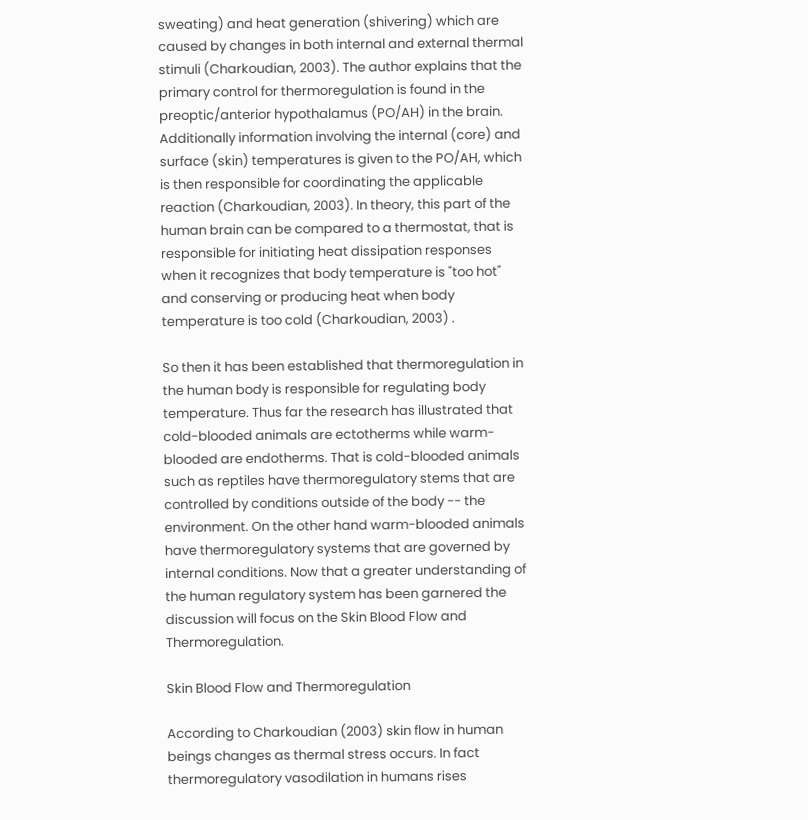sweating) and heat generation (shivering) which are caused by changes in both internal and external thermal stimuli (Charkoudian, 2003). The author explains that the primary control for thermoregulation is found in the preoptic/anterior hypothalamus (PO/AH) in the brain. Additionally information involving the internal (core) and surface (skin) temperatures is given to the PO/AH, which is then responsible for coordinating the applicable reaction (Charkoudian, 2003). In theory, this part of the human brain can be compared to a thermostat, that is responsible for initiating heat dissipation responses when it recognizes that body temperature is "too hot" and conserving or producing heat when body temperature is too cold (Charkoudian, 2003) .

So then it has been established that thermoregulation in the human body is responsible for regulating body temperature. Thus far the research has illustrated that cold-blooded animals are ectotherms while warm-blooded are endotherms. That is cold-blooded animals such as reptiles have thermoregulatory stems that are controlled by conditions outside of the body -- the environment. On the other hand warm-blooded animals have thermoregulatory systems that are governed by internal conditions. Now that a greater understanding of the human regulatory system has been garnered the discussion will focus on the Skin Blood Flow and Thermoregulation.

Skin Blood Flow and Thermoregulation

According to Charkoudian (2003) skin flow in human beings changes as thermal stress occurs. In fact thermoregulatory vasodilation in humans rises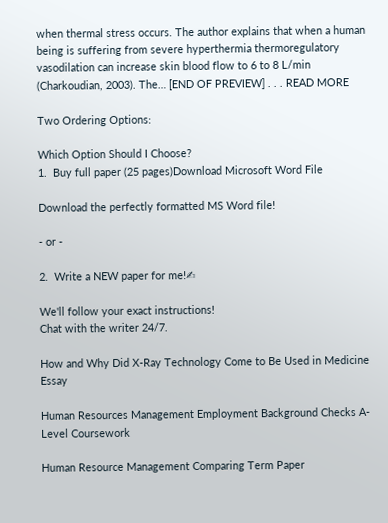when thermal stress occurs. The author explains that when a human being is suffering from severe hyperthermia thermoregulatory vasodilation can increase skin blood flow to 6 to 8 L/min (Charkoudian, 2003). The… [END OF PREVIEW] . . . READ MORE

Two Ordering Options:

Which Option Should I Choose?
1.  Buy full paper (25 pages)Download Microsoft Word File

Download the perfectly formatted MS Word file!

- or -

2.  Write a NEW paper for me!✍

We'll follow your exact instructions!
Chat with the writer 24/7.

How and Why Did X-Ray Technology Come to Be Used in Medicine Essay

Human Resources Management Employment Background Checks A-Level Coursework

Human Resource Management Comparing Term Paper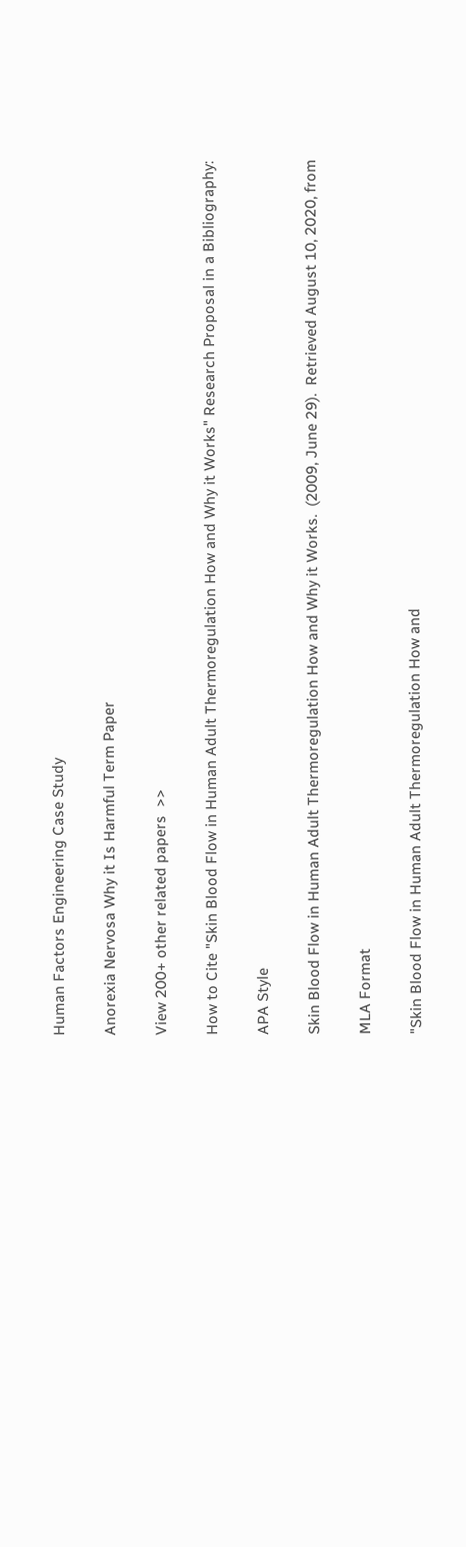Human Factors Engineering Case Study

Anorexia Nervosa Why it Is Harmful Term Paper

View 200+ other related papers  >>

How to Cite "Skin Blood Flow in Human Adult Thermoregulation How and Why it Works" Research Proposal in a Bibliography:

APA Style

Skin Blood Flow in Human Adult Thermoregulation How and Why it Works.  (2009, June 29).  Retrieved August 10, 2020, from

MLA Format

"Skin Blood Flow in Human Adult Thermoregulation How and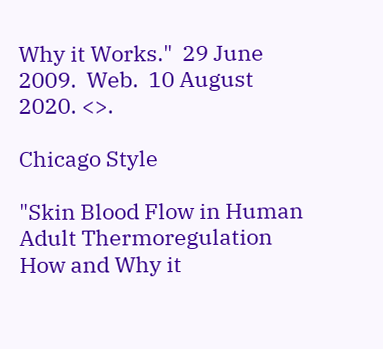Why it Works."  29 June 2009.  Web.  10 August 2020. <>.

Chicago Style

"Skin Blood Flow in Human Adult Thermoregulation How and Why it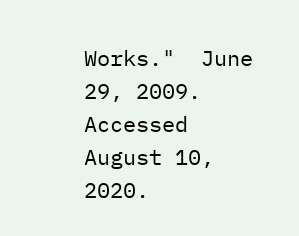Works."  June 29, 2009.  Accessed August 10, 2020.